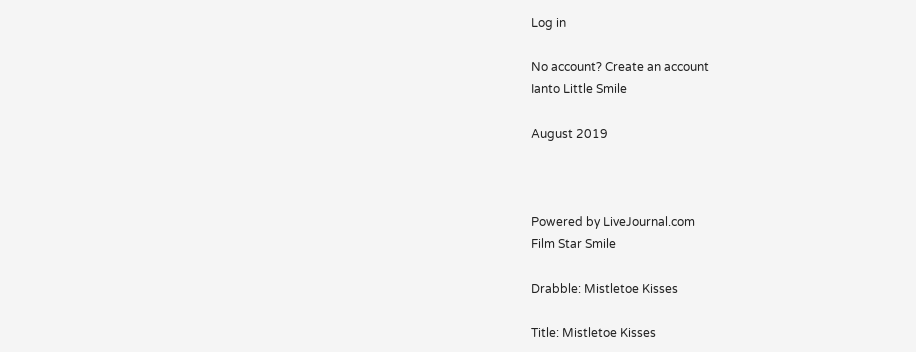Log in

No account? Create an account
Ianto Little Smile

August 2019



Powered by LiveJournal.com
Film Star Smile

Drabble: Mistletoe Kisses

Title: Mistletoe Kisses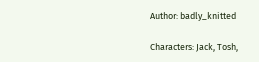Author: badly_knitted

Characters: Jack, Tosh,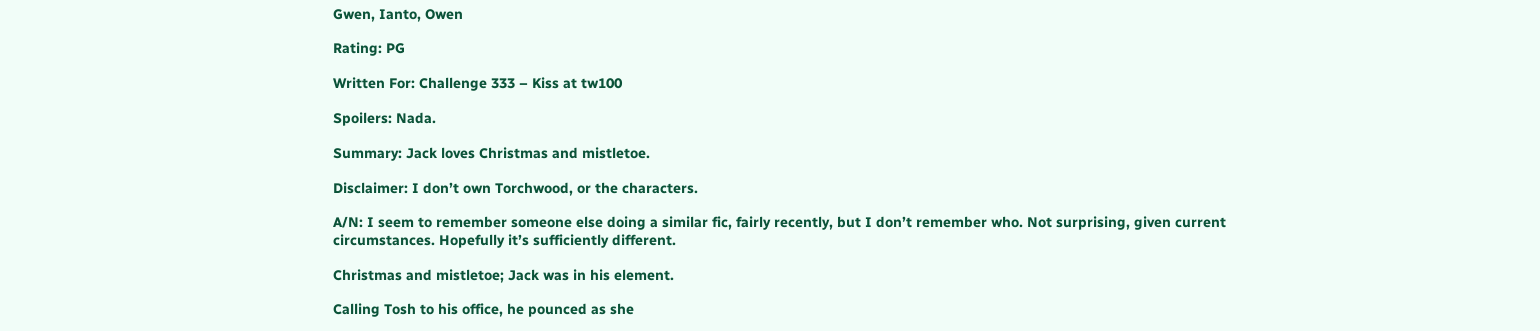Gwen, Ianto, Owen

Rating: PG

Written For: Challenge 333 – Kiss at tw100

Spoilers: Nada.

Summary: Jack loves Christmas and mistletoe.

Disclaimer: I don’t own Torchwood, or the characters.

A/N: I seem to remember someone else doing a similar fic, fairly recently, but I don’t remember who. Not surprising, given current circumstances. Hopefully it’s sufficiently different.

Christmas and mistletoe; Jack was in his element.

Calling Tosh to his office, he pounced as she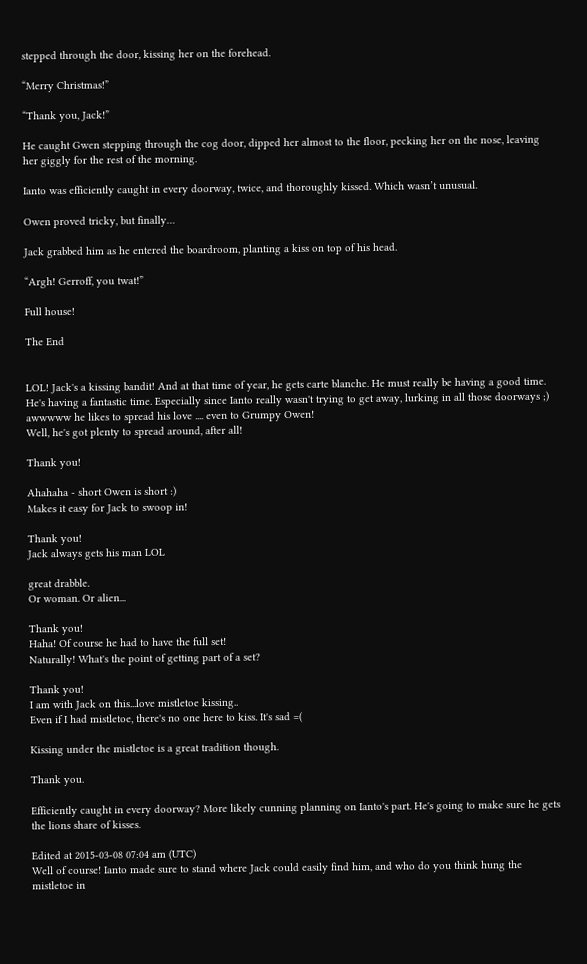stepped through the door, kissing her on the forehead.

“Merry Christmas!”

“Thank you, Jack!”

He caught Gwen stepping through the cog door, dipped her almost to the floor, pecking her on the nose, leaving her giggly for the rest of the morning.

Ianto was efficiently caught in every doorway, twice, and thoroughly kissed. Which wasn’t unusual.

Owen proved tricky, but finally…

Jack grabbed him as he entered the boardroom, planting a kiss on top of his head.

“Argh! Gerroff, you twat!”

Full house!

The End


LOL! Jack's a kissing bandit! And at that time of year, he gets carte blanche. He must really be having a good time.
He's having a fantastic time. Especially since Ianto really wasn't trying to get away, lurking in all those doorways ;)
awwwww he likes to spread his love .... even to Grumpy Owen!
Well, he's got plenty to spread around, after all!

Thank you!

Ahahaha - short Owen is short :)
Makes it easy for Jack to swoop in!

Thank you!
Jack always gets his man LOL

great drabble.
Or woman. Or alien...

Thank you!
Haha! Of course he had to have the full set!
Naturally! What's the point of getting part of a set?

Thank you!
I am with Jack on this...love mistletoe kissing..
Even if I had mistletoe, there's no one here to kiss. It's sad =(

Kissing under the mistletoe is a great tradition though.

Thank you.

Efficiently caught in every doorway? More likely cunning planning on Ianto's part. He's going to make sure he gets the lions share of kisses.

Edited at 2015-03-08 07:04 am (UTC)
Well of course! Ianto made sure to stand where Jack could easily find him, and who do you think hung the mistletoe in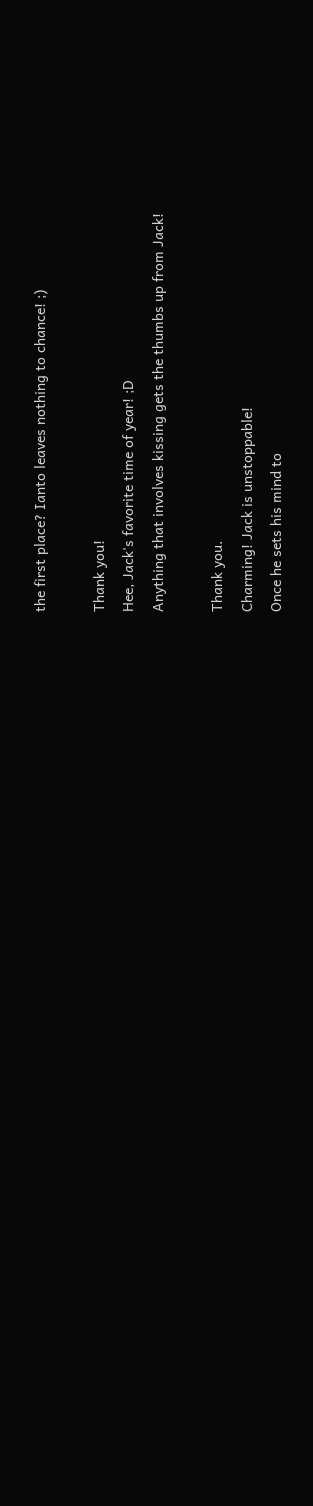the first place? Ianto leaves nothing to chance! ;)

Thank you!
Hee, Jack's favorite time of year! ;D
Anything that involves kissing gets the thumbs up from Jack!

Thank you.
Charming! Jack is unstoppable!
Once he sets his mind to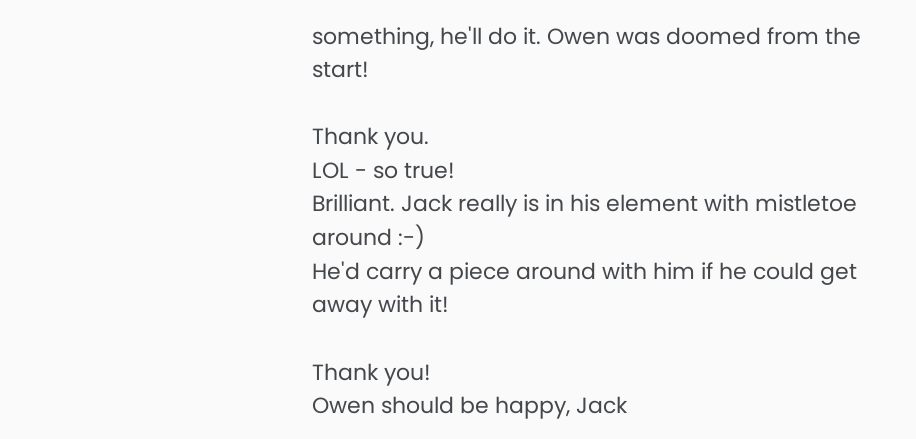something, he'll do it. Owen was doomed from the start!

Thank you.
LOL - so true!
Brilliant. Jack really is in his element with mistletoe around :-)
He'd carry a piece around with him if he could get away with it!

Thank you!
Owen should be happy, Jack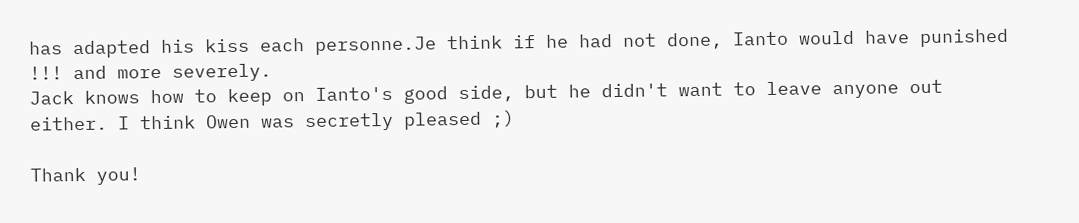has adapted his kiss each personne.Je think if he had not done, Ianto would have punished !!! and more severely.
Jack knows how to keep on Ianto's good side, but he didn't want to leave anyone out either. I think Owen was secretly pleased ;)

Thank you!